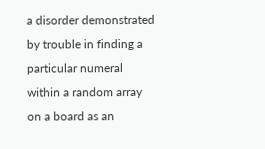a disorder demonstrated by trouble in finding a particular numeral within a random array on a board as an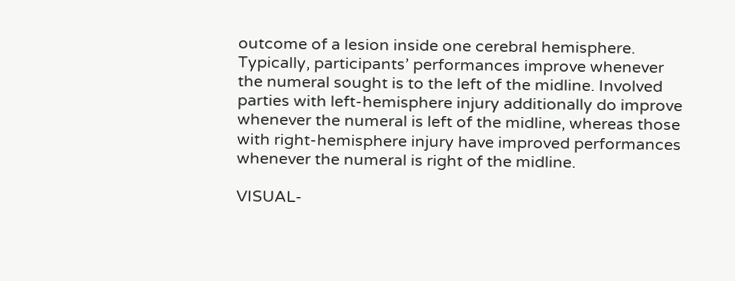outcome of a lesion inside one cerebral hemisphere. Typically, participants’ performances improve whenever the numeral sought is to the left of the midline. Involved parties with left-hemisphere injury additionally do improve whenever the numeral is left of the midline, whereas those with right-hemisphere injury have improved performances whenever the numeral is right of the midline.

VISUAL-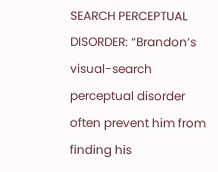SEARCH PERCEPTUAL DISORDER: “Brandon’s visual-search perceptual disorder often prevent him from finding his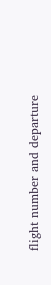flight number and departure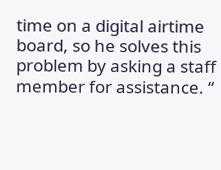time on a digital airtime board, so he solves this problem by asking a staff member for assistance. “